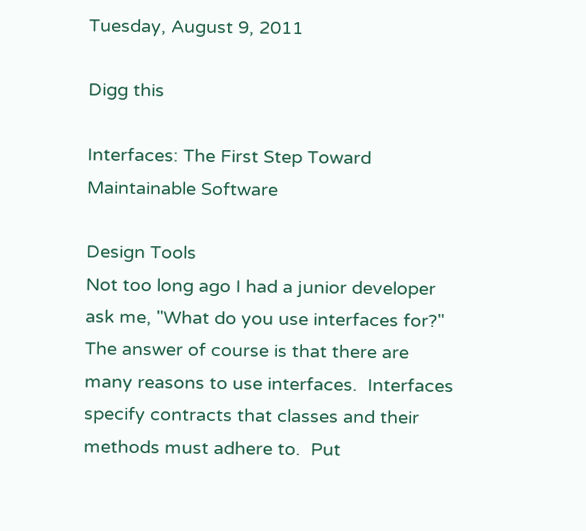Tuesday, August 9, 2011

Digg this

Interfaces: The First Step Toward Maintainable Software

Design Tools
Not too long ago I had a junior developer ask me, "What do you use interfaces for?"  The answer of course is that there are many reasons to use interfaces.  Interfaces specify contracts that classes and their methods must adhere to.  Put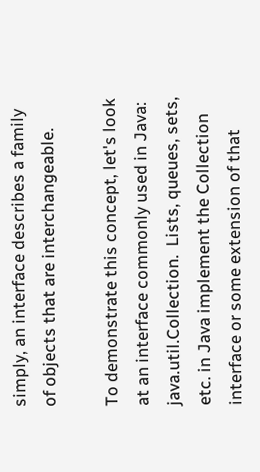simply, an interface describes a family of objects that are interchangeable.

To demonstrate this concept, let's look at an interface commonly used in Java: java.util.Collection.  Lists, queues, sets, etc. in Java implement the Collection interface or some extension of that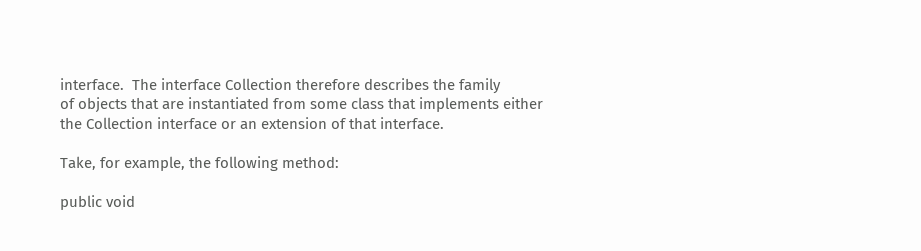interface.  The interface Collection therefore describes the family
of objects that are instantiated from some class that implements either the Collection interface or an extension of that interface.

Take, for example, the following method:

public void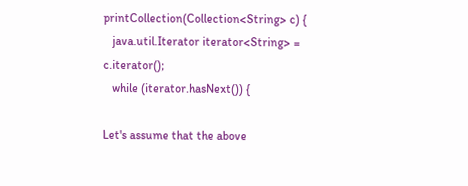printCollection(Collection<String> c) {
   java.util.Iterator iterator<String> = c.iterator();
   while (iterator.hasNext()) {

Let's assume that the above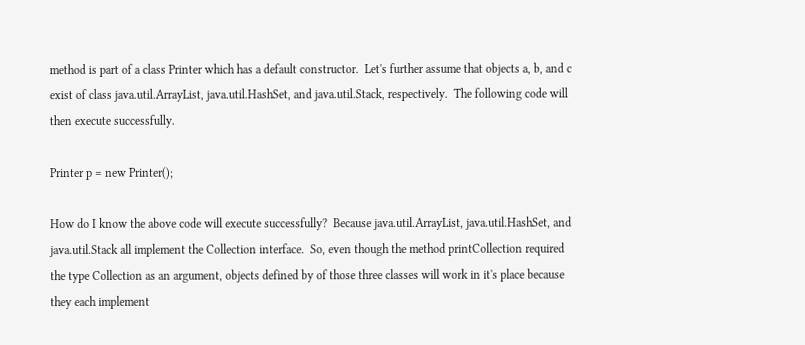method is part of a class Printer which has a default constructor.  Let's further assume that objects a, b, and c exist of class java.util.ArrayList, java.util.HashSet, and java.util.Stack, respectively.  The following code will then execute successfully.

Printer p = new Printer();

How do I know the above code will execute successfully?  Because java.util.ArrayList, java.util.HashSet, and java.util.Stack all implement the Collection interface.  So, even though the method printCollection required the type Collection as an argument, objects defined by of those three classes will work in it's place because they each implement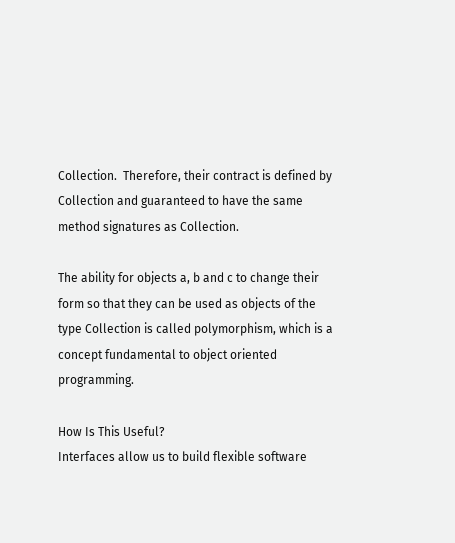Collection.  Therefore, their contract is defined by Collection and guaranteed to have the same method signatures as Collection.

The ability for objects a, b and c to change their form so that they can be used as objects of the type Collection is called polymorphism, which is a concept fundamental to object oriented programming.

How Is This Useful?
Interfaces allow us to build flexible software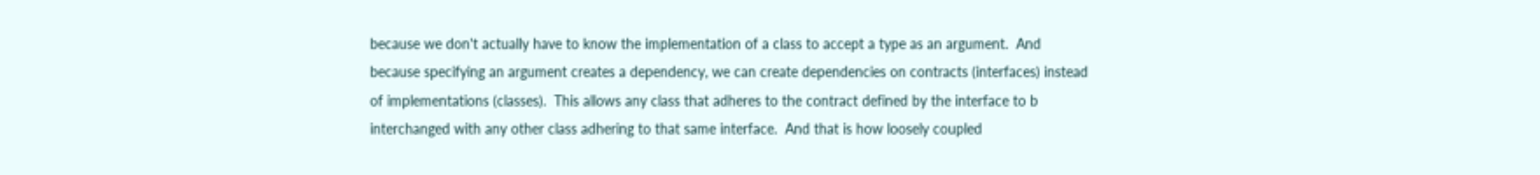because we don't actually have to know the implementation of a class to accept a type as an argument.  And because specifying an argument creates a dependency, we can create dependencies on contracts (interfaces) instead of implementations (classes).  This allows any class that adheres to the contract defined by the interface to b interchanged with any other class adhering to that same interface.  And that is how loosely coupled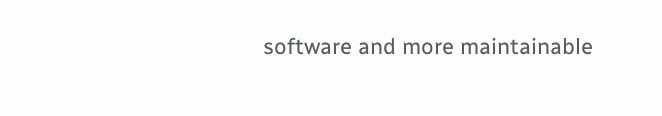software and more maintainable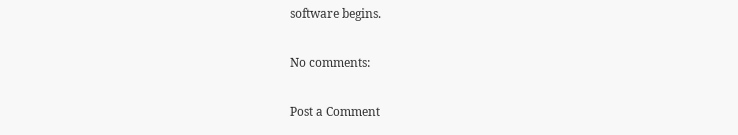software begins.

No comments:

Post a Comment